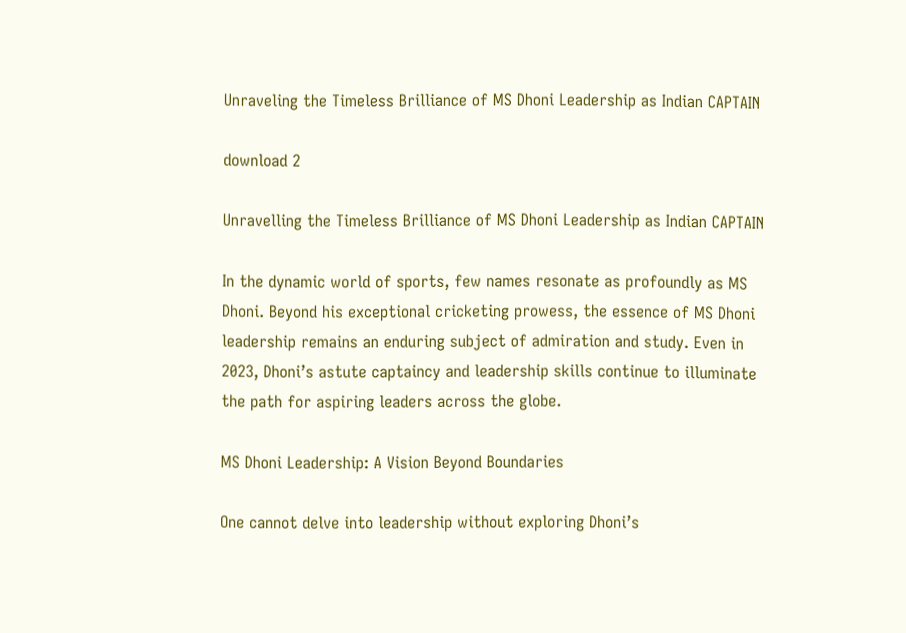Unraveling the Timeless Brilliance of MS Dhoni Leadership as Indian CAPTAIN

download 2

Unravelling the Timeless Brilliance of MS Dhoni Leadership as Indian CAPTAIN

In the dynamic world of sports, few names resonate as profoundly as MS Dhoni. Beyond his exceptional cricketing prowess, the essence of MS Dhoni leadership remains an enduring subject of admiration and study. Even in 2023, Dhoni’s astute captaincy and leadership skills continue to illuminate the path for aspiring leaders across the globe.

MS Dhoni Leadership: A Vision Beyond Boundaries

One cannot delve into leadership without exploring Dhoni’s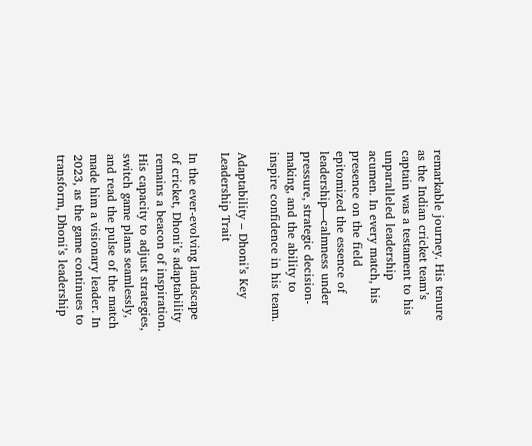remarkable journey. His tenure as the Indian cricket team’s captain was a testament to his unparalleled leadership acumen. In every match, his presence on the field epitomized the essence of leadership—calmness under pressure, strategic decision-making, and the ability to inspire confidence in his team.

Adaptability – Dhoni’s Key Leadership Trait

In the ever-evolving landscape of cricket, Dhoni’s adaptability remains a beacon of inspiration. His capacity to adjust strategies, switch game plans seamlessly, and read the pulse of the match made him a visionary leader. In 2023, as the game continues to transform, Dhoni’s leadership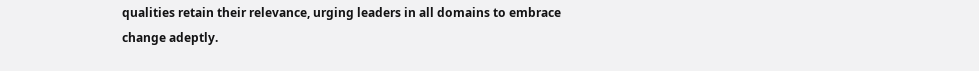qualities retain their relevance, urging leaders in all domains to embrace change adeptly.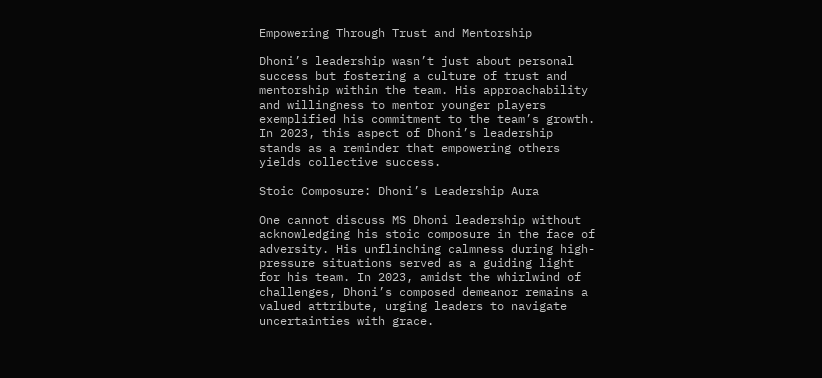Empowering Through Trust and Mentorship

Dhoni’s leadership wasn’t just about personal success but fostering a culture of trust and mentorship within the team. His approachability and willingness to mentor younger players exemplified his commitment to the team’s growth. In 2023, this aspect of Dhoni’s leadership stands as a reminder that empowering others yields collective success.

Stoic Composure: Dhoni’s Leadership Aura

One cannot discuss MS Dhoni leadership without acknowledging his stoic composure in the face of adversity. His unflinching calmness during high-pressure situations served as a guiding light for his team. In 2023, amidst the whirlwind of challenges, Dhoni’s composed demeanor remains a valued attribute, urging leaders to navigate uncertainties with grace.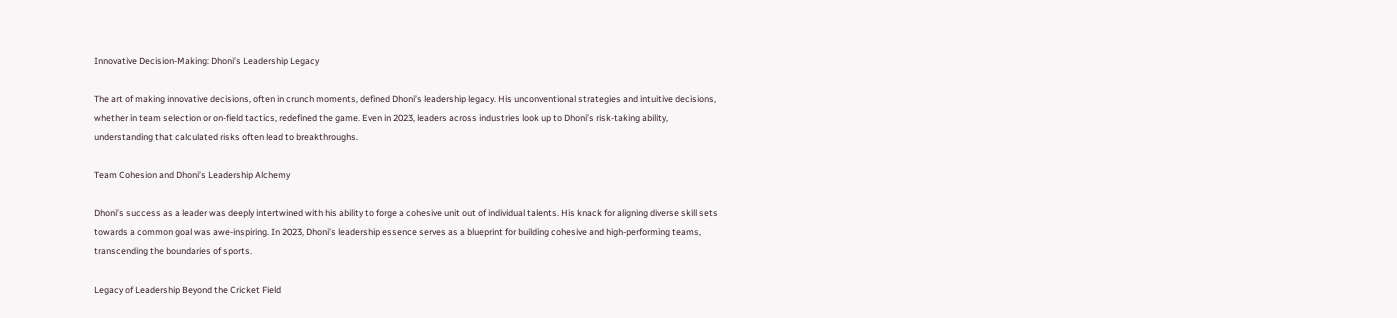Innovative Decision-Making: Dhoni’s Leadership Legacy

The art of making innovative decisions, often in crunch moments, defined Dhoni’s leadership legacy. His unconventional strategies and intuitive decisions, whether in team selection or on-field tactics, redefined the game. Even in 2023, leaders across industries look up to Dhoni’s risk-taking ability, understanding that calculated risks often lead to breakthroughs.

Team Cohesion and Dhoni’s Leadership Alchemy

Dhoni’s success as a leader was deeply intertwined with his ability to forge a cohesive unit out of individual talents. His knack for aligning diverse skill sets towards a common goal was awe-inspiring. In 2023, Dhoni’s leadership essence serves as a blueprint for building cohesive and high-performing teams, transcending the boundaries of sports.

Legacy of Leadership Beyond the Cricket Field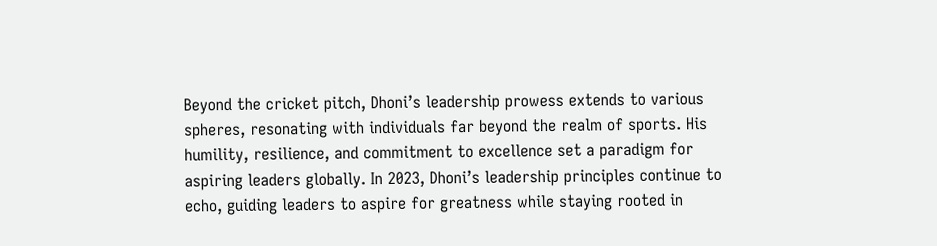Beyond the cricket pitch, Dhoni’s leadership prowess extends to various spheres, resonating with individuals far beyond the realm of sports. His humility, resilience, and commitment to excellence set a paradigm for aspiring leaders globally. In 2023, Dhoni’s leadership principles continue to echo, guiding leaders to aspire for greatness while staying rooted in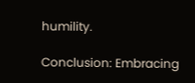humility.

Conclusion: Embracing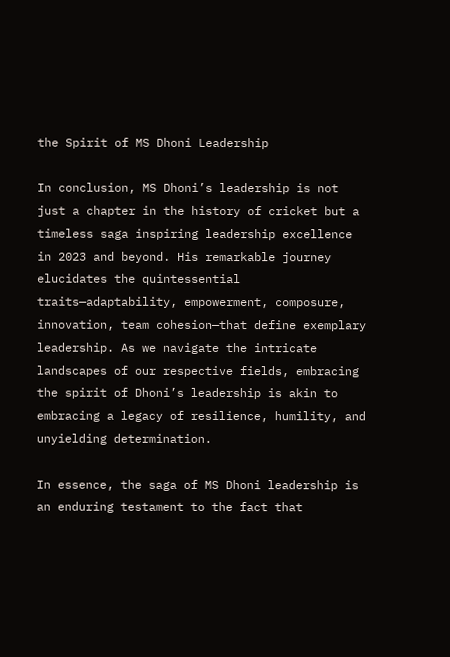the Spirit of MS Dhoni Leadership

In conclusion, MS Dhoni’s leadership is not just a chapter in the history of cricket but a timeless saga inspiring leadership excellence in 2023 and beyond. His remarkable journey elucidates the quintessential traits—adaptability, empowerment, composure, innovation, team cohesion—that define exemplary leadership. As we navigate the intricate landscapes of our respective fields, embracing the spirit of Dhoni’s leadership is akin to embracing a legacy of resilience, humility, and unyielding determination.

In essence, the saga of MS Dhoni leadership is an enduring testament to the fact that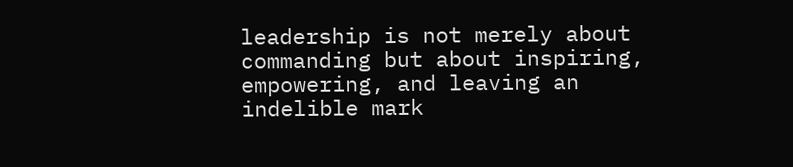leadership is not merely about commanding but about inspiring, empowering, and leaving an indelible mark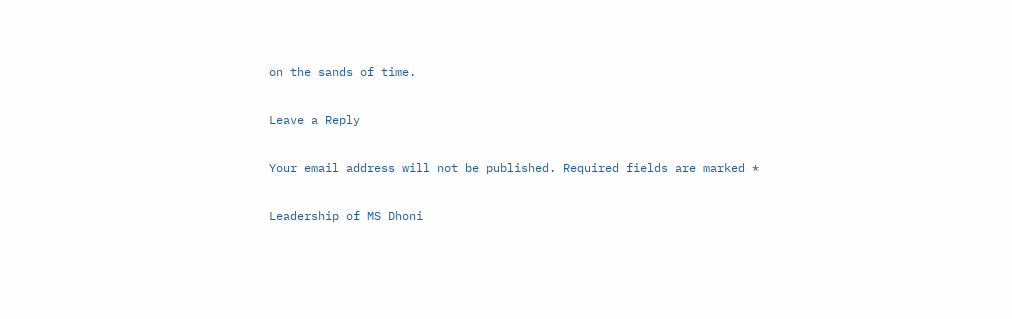on the sands of time.

Leave a Reply

Your email address will not be published. Required fields are marked *

Leadership of MS Dhoni